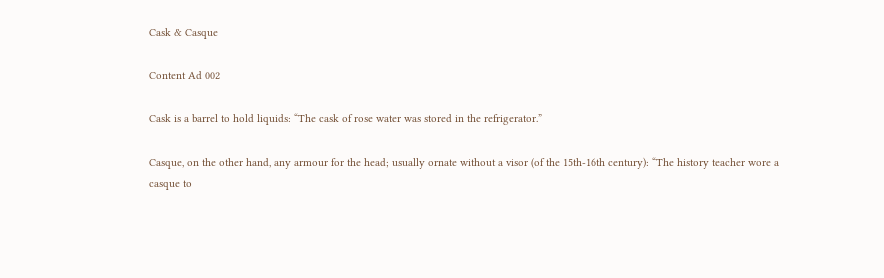Cask & Casque

Content Ad 002

Cask is a barrel to hold liquids: “The cask of rose water was stored in the refrigerator.”

Casque, on the other hand, any armour for the head; usually ornate without a visor (of the 15th-16th century): “The history teacher wore a casque to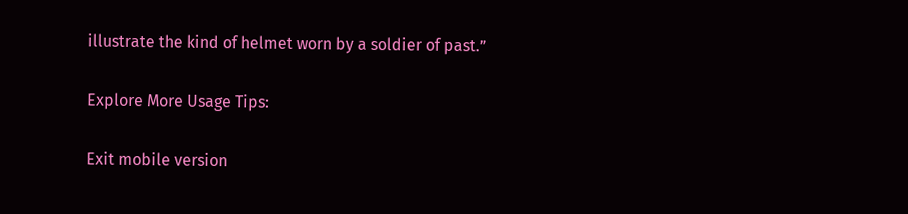illustrate the kind of helmet worn by a soldier of past.”

Explore More Usage Tips:

Exit mobile version